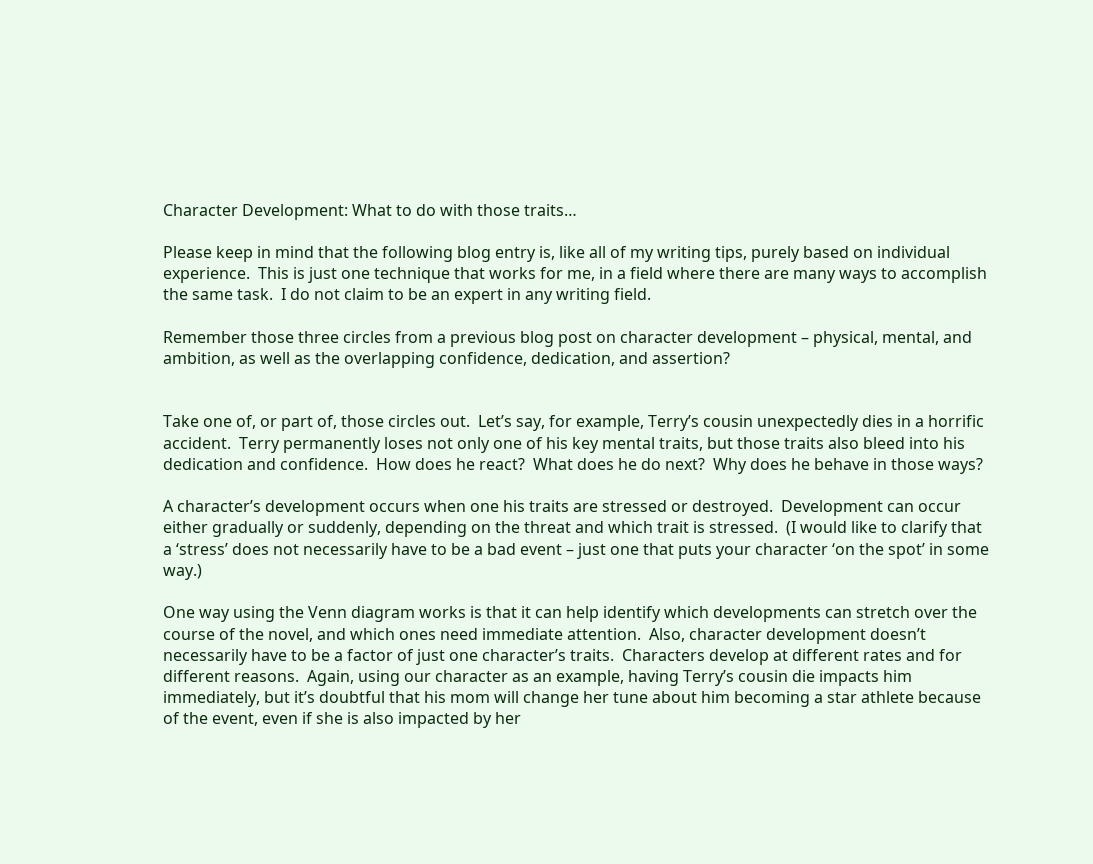Character Development: What to do with those traits…

Please keep in mind that the following blog entry is, like all of my writing tips, purely based on individual experience.  This is just one technique that works for me, in a field where there are many ways to accomplish the same task.  I do not claim to be an expert in any writing field.

Remember those three circles from a previous blog post on character development – physical, mental, and ambition, as well as the overlapping confidence, dedication, and assertion?


Take one of, or part of, those circles out.  Let’s say, for example, Terry’s cousin unexpectedly dies in a horrific accident.  Terry permanently loses not only one of his key mental traits, but those traits also bleed into his dedication and confidence.  How does he react?  What does he do next?  Why does he behave in those ways?

A character’s development occurs when one his traits are stressed or destroyed.  Development can occur either gradually or suddenly, depending on the threat and which trait is stressed.  (I would like to clarify that a ‘stress’ does not necessarily have to be a bad event – just one that puts your character ‘on the spot’ in some way.)

One way using the Venn diagram works is that it can help identify which developments can stretch over the course of the novel, and which ones need immediate attention.  Also, character development doesn’t necessarily have to be a factor of just one character’s traits.  Characters develop at different rates and for different reasons.  Again, using our character as an example, having Terry’s cousin die impacts him immediately, but it’s doubtful that his mom will change her tune about him becoming a star athlete because of the event, even if she is also impacted by her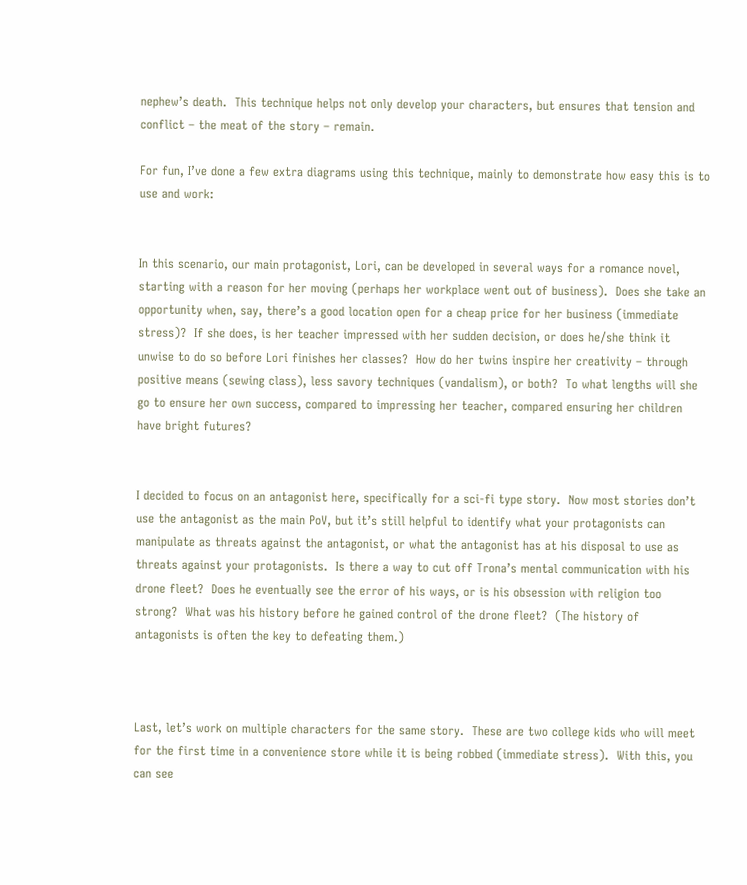nephew’s death.  This technique helps not only develop your characters, but ensures that tension and conflict – the meat of the story – remain.

For fun, I’ve done a few extra diagrams using this technique, mainly to demonstrate how easy this is to use and work:


In this scenario, our main protagonist, Lori, can be developed in several ways for a romance novel, starting with a reason for her moving (perhaps her workplace went out of business).  Does she take an opportunity when, say, there’s a good location open for a cheap price for her business (immediate stress)?  If she does, is her teacher impressed with her sudden decision, or does he/she think it unwise to do so before Lori finishes her classes?  How do her twins inspire her creativity – through positive means (sewing class), less savory techniques (vandalism), or both?  To what lengths will she go to ensure her own success, compared to impressing her teacher, compared ensuring her children have bright futures?


I decided to focus on an antagonist here, specifically for a sci-fi type story.  Now most stories don’t use the antagonist as the main PoV, but it’s still helpful to identify what your protagonists can manipulate as threats against the antagonist, or what the antagonist has at his disposal to use as threats against your protagonists.  Is there a way to cut off Trona’s mental communication with his drone fleet?  Does he eventually see the error of his ways, or is his obsession with religion too strong?  What was his history before he gained control of the drone fleet?  (The history of antagonists is often the key to defeating them.)



Last, let’s work on multiple characters for the same story.  These are two college kids who will meet for the first time in a convenience store while it is being robbed (immediate stress).  With this, you can see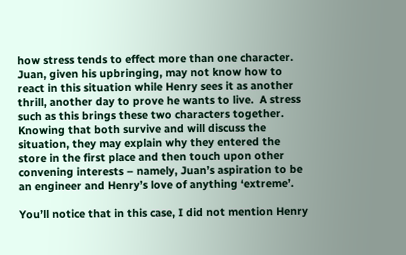how stress tends to effect more than one character.  Juan, given his upbringing, may not know how to react in this situation while Henry sees it as another thrill, another day to prove he wants to live.  A stress such as this brings these two characters together.  Knowing that both survive and will discuss the situation, they may explain why they entered the store in the first place and then touch upon other convening interests – namely, Juan’s aspiration to be an engineer and Henry’s love of anything ‘extreme’.

You’ll notice that in this case, I did not mention Henry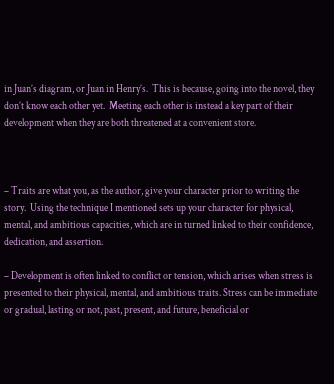in Juan’s diagram, or Juan in Henry’s.  This is because, going into the novel, they don’t know each other yet.  Meeting each other is instead a key part of their development when they are both threatened at a convenient store.



– Traits are what you, as the author, give your character prior to writing the story.  Using the technique I mentioned sets up your character for physical, mental, and ambitious capacities, which are in turned linked to their confidence, dedication, and assertion.

– Development is often linked to conflict or tension, which arises when stress is presented to their physical, mental, and ambitious traits. Stress can be immediate or gradual, lasting or not, past, present, and future, beneficial or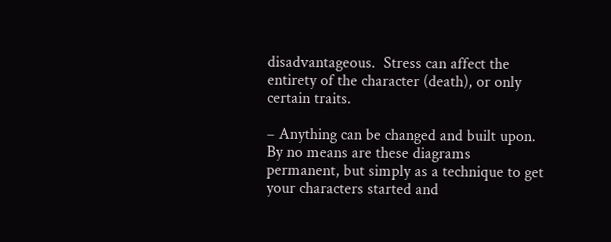disadvantageous.  Stress can affect the entirety of the character (death), or only certain traits.

– Anything can be changed and built upon.  By no means are these diagrams permanent, but simply as a technique to get your characters started and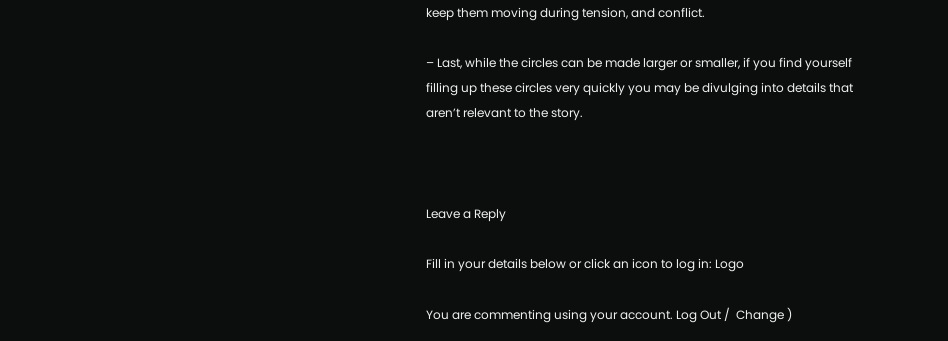keep them moving during tension, and conflict.

– Last, while the circles can be made larger or smaller, if you find yourself filling up these circles very quickly you may be divulging into details that aren’t relevant to the story.



Leave a Reply

Fill in your details below or click an icon to log in: Logo

You are commenting using your account. Log Out /  Change )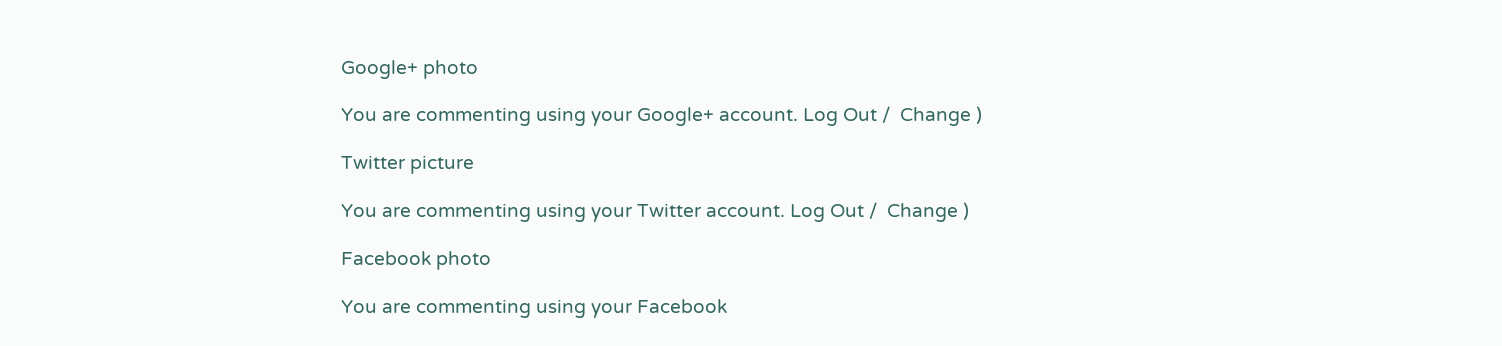Google+ photo

You are commenting using your Google+ account. Log Out /  Change )

Twitter picture

You are commenting using your Twitter account. Log Out /  Change )

Facebook photo

You are commenting using your Facebook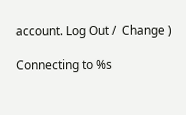account. Log Out /  Change )

Connecting to %s